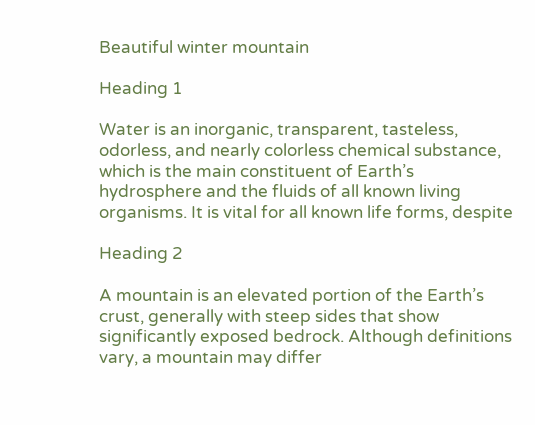Beautiful winter mountain

Heading 1

Water is an inorganic, transparent, tasteless, odorless, and nearly colorless chemical substance, which is the main constituent of Earth’s hydrosphere and the fluids of all known living organisms. It is vital for all known life forms, despite

Heading 2

A mountain is an elevated portion of the Earth’s crust, generally with steep sides that show significantly exposed bedrock. Although definitions vary, a mountain may differ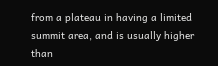from a plateau in having a limited summit area, and is usually higher than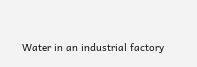Water in an industrial factory